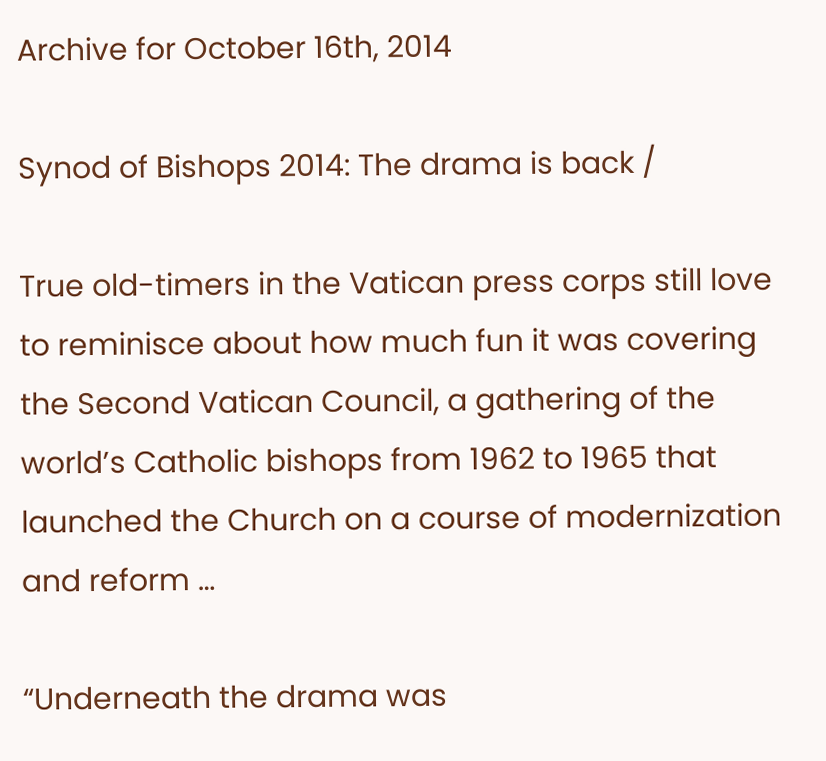Archive for October 16th, 2014

Synod of Bishops 2014: The drama is back /

True old-timers in the Vatican press corps still love to reminisce about how much fun it was covering the Second Vatican Council, a gathering of the world’s Catholic bishops from 1962 to 1965 that launched the Church on a course of modernization and reform …

“Underneath the drama was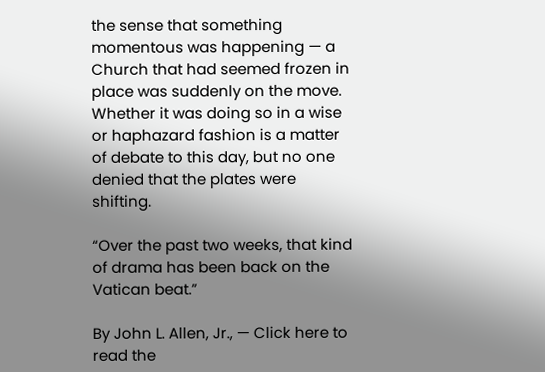the sense that something momentous was happening — a Church that had seemed frozen in place was suddenly on the move. Whether it was doing so in a wise or haphazard fashion is a matter of debate to this day, but no one denied that the plates were shifting.

“Over the past two weeks, that kind of drama has been back on the Vatican beat.”

By John L. Allen, Jr., — Click here to read the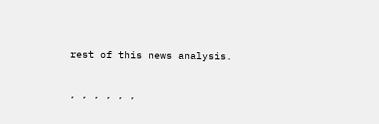rest of this news analysis.

, , , , , ,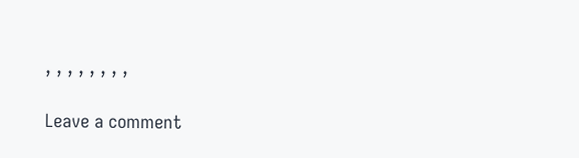, , , , , , , ,

Leave a comment